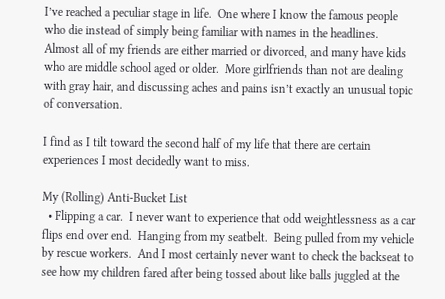I’ve reached a peculiar stage in life.  One where I know the famous people who die instead of simply being familiar with names in the headlines.  Almost all of my friends are either married or divorced, and many have kids who are middle school aged or older.  More girlfriends than not are dealing with gray hair, and discussing aches and pains isn’t exactly an unusual topic of conversation.

I find as I tilt toward the second half of my life that there are certain experiences I most decidedly want to miss.

My (Rolling) Anti-Bucket List
  • Flipping a car.  I never want to experience that odd weightlessness as a car flips end over end.  Hanging from my seatbelt.  Being pulled from my vehicle by rescue workers.  And I most certainly never want to check the backseat to see how my children fared after being tossed about like balls juggled at the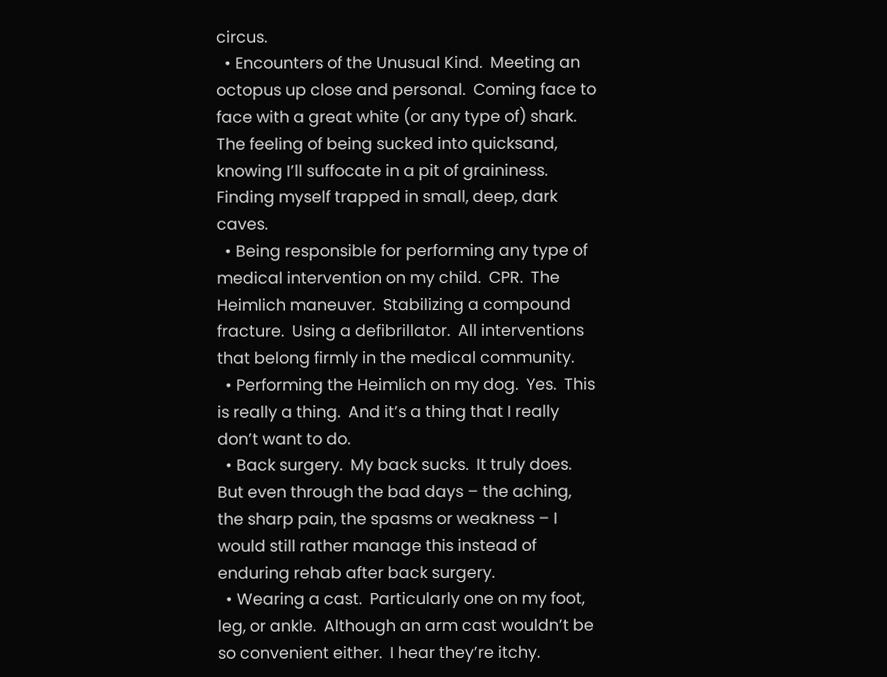circus.
  • Encounters of the Unusual Kind.  Meeting an octopus up close and personal.  Coming face to face with a great white (or any type of) shark.  The feeling of being sucked into quicksand, knowing I’ll suffocate in a pit of graininess.  Finding myself trapped in small, deep, dark caves.
  • Being responsible for performing any type of medical intervention on my child.  CPR.  The Heimlich maneuver.  Stabilizing a compound fracture.  Using a defibrillator.  All interventions that belong firmly in the medical community.
  • Performing the Heimlich on my dog.  Yes.  This is really a thing.  And it’s a thing that I really don’t want to do.
  • Back surgery.  My back sucks.  It truly does.  But even through the bad days – the aching, the sharp pain, the spasms or weakness – I would still rather manage this instead of enduring rehab after back surgery.
  • Wearing a cast.  Particularly one on my foot, leg, or ankle.  Although an arm cast wouldn’t be so convenient either.  I hear they’re itchy.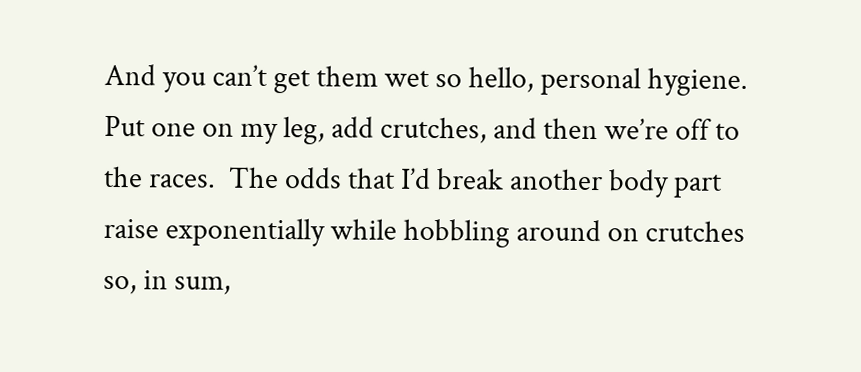And you can’t get them wet so hello, personal hygiene.  Put one on my leg, add crutches, and then we’re off to the races.  The odds that I’d break another body part raise exponentially while hobbling around on crutches so, in sum,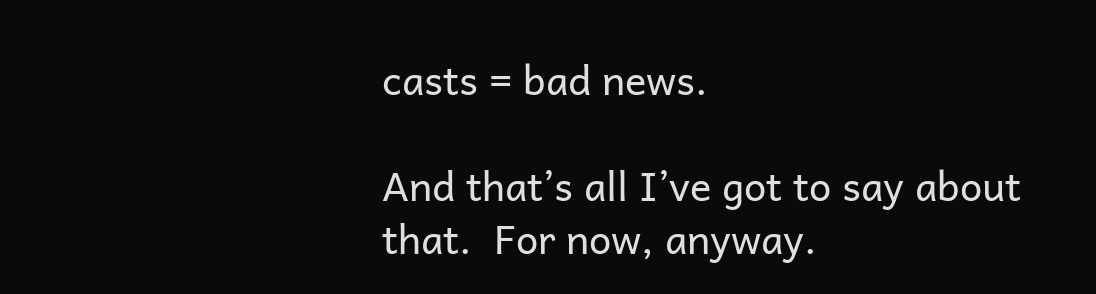casts = bad news.

And that’s all I’ve got to say about that.  For now, anyway.